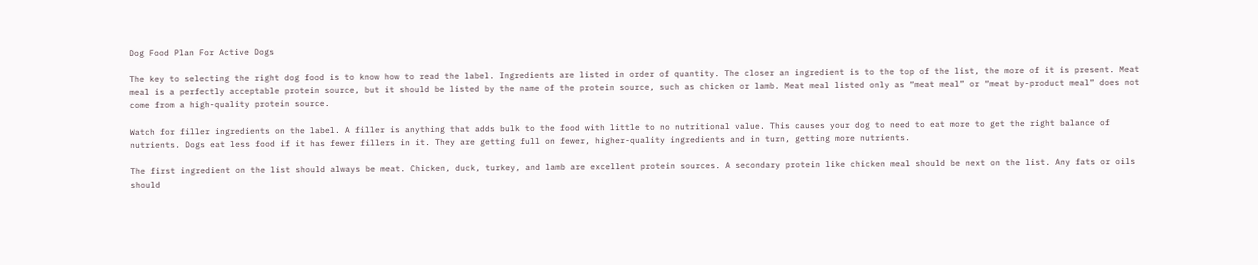Dog Food Plan For Active Dogs

The key to selecting the right dog food is to know how to read the label. Ingredients are listed in order of quantity. The closer an ingredient is to the top of the list, the more of it is present. Meat meal is a perfectly acceptable protein source, but it should be listed by the name of the protein source, such as chicken or lamb. Meat meal listed only as “meat meal” or “meat by-product meal” does not come from a high-quality protein source.

Watch for filler ingredients on the label. A filler is anything that adds bulk to the food with little to no nutritional value. This causes your dog to need to eat more to get the right balance of nutrients. Dogs eat less food if it has fewer fillers in it. They are getting full on fewer, higher-quality ingredients and in turn, getting more nutrients.

The first ingredient on the list should always be meat. Chicken, duck, turkey, and lamb are excellent protein sources. A secondary protein like chicken meal should be next on the list. Any fats or oils should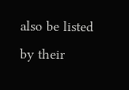also be listed by their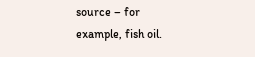source – for example, fish oil.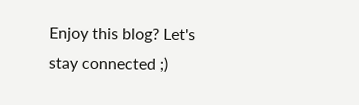Enjoy this blog? Let's stay connected ;)